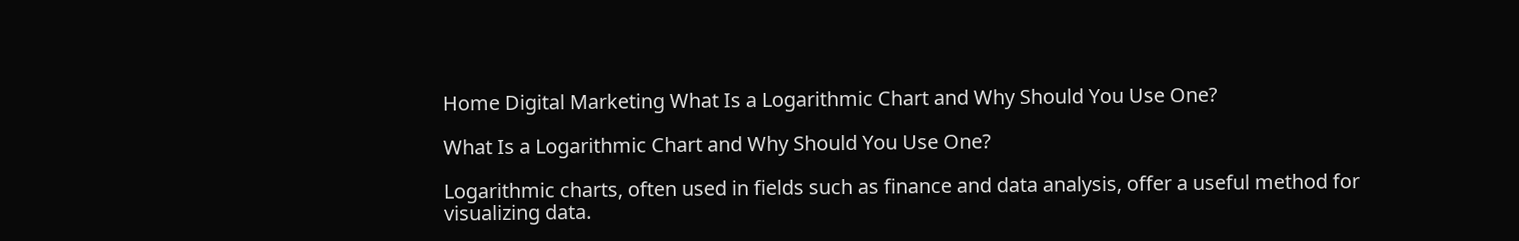Home Digital Marketing What Is a Logarithmic Chart and Why Should You Use One?

What Is a Logarithmic Chart and Why Should You Use One?

Logarithmic charts, often used in fields such as finance and data analysis, offer a useful method for visualizing data.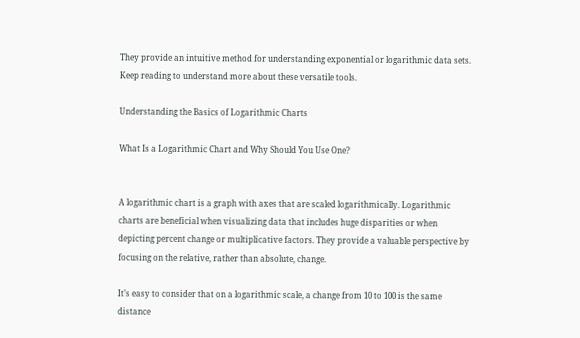They provide an intuitive method for understanding exponential or logarithmic data sets. Keep reading to understand more about these versatile tools.

Understanding the Basics of Logarithmic Charts

What Is a Logarithmic Chart and Why Should You Use One?


A logarithmic chart is a graph with axes that are scaled logarithmically. Logarithmic charts are beneficial when visualizing data that includes huge disparities or when depicting percent change or multiplicative factors. They provide a valuable perspective by focusing on the relative, rather than absolute, change.

It’s easy to consider that on a logarithmic scale, a change from 10 to 100 is the same distance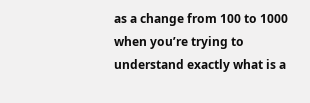as a change from 100 to 1000 when you’re trying to understand exactly what is a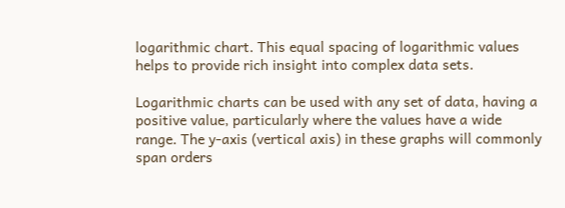logarithmic chart. This equal spacing of logarithmic values helps to provide rich insight into complex data sets.

Logarithmic charts can be used with any set of data, having a positive value, particularly where the values have a wide range. The y-axis (vertical axis) in these graphs will commonly span orders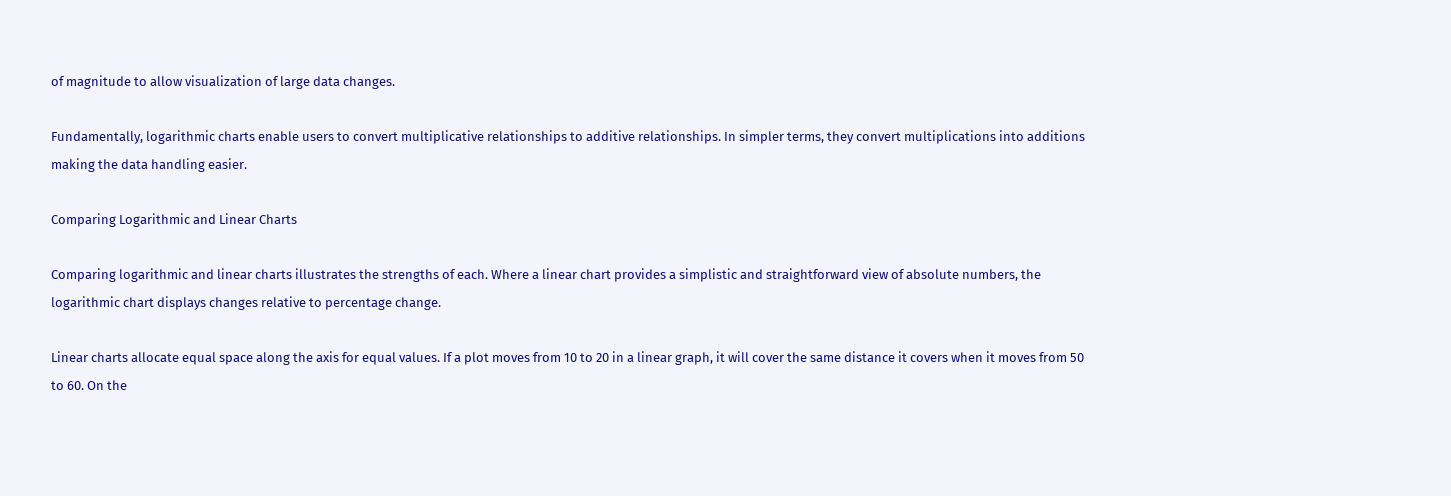of magnitude to allow visualization of large data changes.

Fundamentally, logarithmic charts enable users to convert multiplicative relationships to additive relationships. In simpler terms, they convert multiplications into additions making the data handling easier.

Comparing Logarithmic and Linear Charts

Comparing logarithmic and linear charts illustrates the strengths of each. Where a linear chart provides a simplistic and straightforward view of absolute numbers, the logarithmic chart displays changes relative to percentage change.

Linear charts allocate equal space along the axis for equal values. If a plot moves from 10 to 20 in a linear graph, it will cover the same distance it covers when it moves from 50 to 60. On the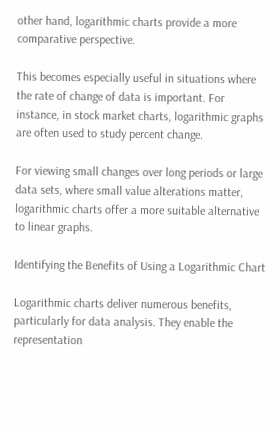other hand, logarithmic charts provide a more comparative perspective.

This becomes especially useful in situations where the rate of change of data is important. For instance, in stock market charts, logarithmic graphs are often used to study percent change.

For viewing small changes over long periods or large data sets, where small value alterations matter, logarithmic charts offer a more suitable alternative to linear graphs.

Identifying the Benefits of Using a Logarithmic Chart

Logarithmic charts deliver numerous benefits, particularly for data analysis. They enable the representation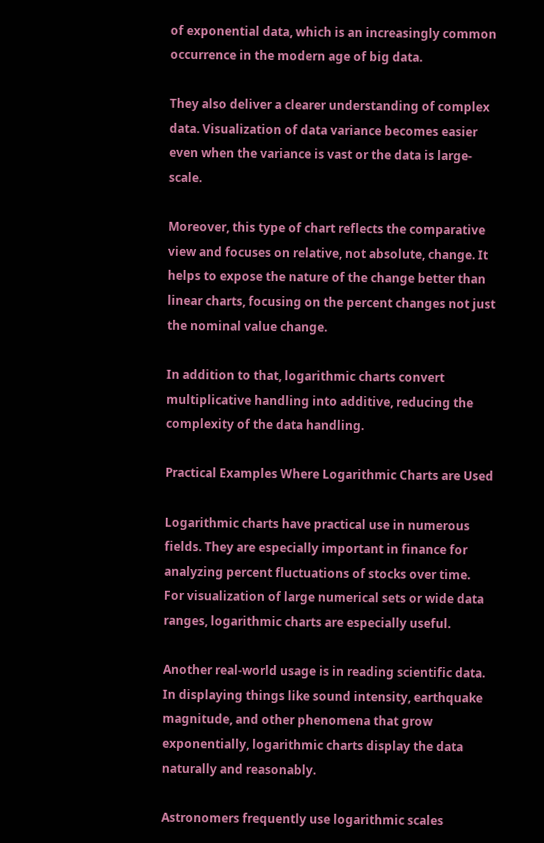of exponential data, which is an increasingly common occurrence in the modern age of big data.

They also deliver a clearer understanding of complex data. Visualization of data variance becomes easier even when the variance is vast or the data is large-scale.

Moreover, this type of chart reflects the comparative view and focuses on relative, not absolute, change. It helps to expose the nature of the change better than linear charts, focusing on the percent changes not just the nominal value change.

In addition to that, logarithmic charts convert multiplicative handling into additive, reducing the complexity of the data handling.

Practical Examples Where Logarithmic Charts are Used

Logarithmic charts have practical use in numerous fields. They are especially important in finance for analyzing percent fluctuations of stocks over time. For visualization of large numerical sets or wide data ranges, logarithmic charts are especially useful.

Another real-world usage is in reading scientific data. In displaying things like sound intensity, earthquake magnitude, and other phenomena that grow exponentially, logarithmic charts display the data naturally and reasonably.

Astronomers frequently use logarithmic scales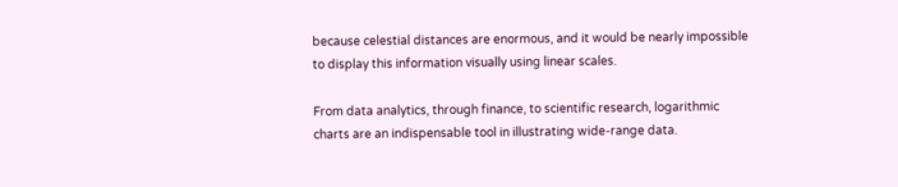because celestial distances are enormous, and it would be nearly impossible to display this information visually using linear scales.

From data analytics, through finance, to scientific research, logarithmic charts are an indispensable tool in illustrating wide-range data.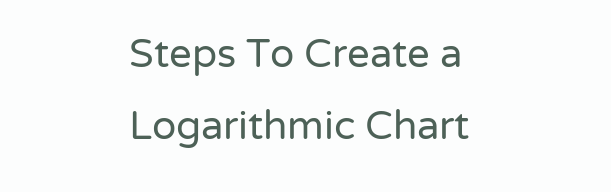Steps To Create a Logarithmic Chart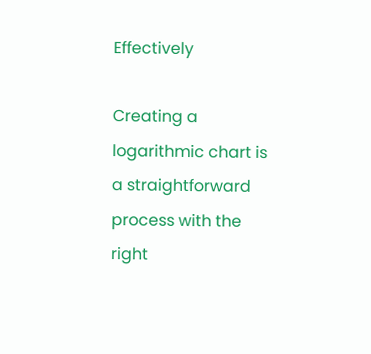Effectively

Creating a logarithmic chart is a straightforward process with the right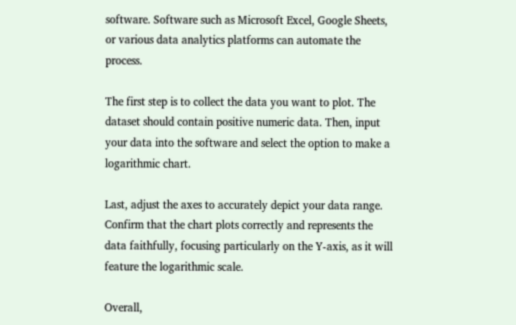software. Software such as Microsoft Excel, Google Sheets, or various data analytics platforms can automate the process.

The first step is to collect the data you want to plot. The dataset should contain positive numeric data. Then, input your data into the software and select the option to make a logarithmic chart.

Last, adjust the axes to accurately depict your data range. Confirm that the chart plots correctly and represents the data faithfully, focusing particularly on the Y-axis, as it will feature the logarithmic scale.

Overall,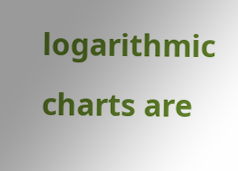logarithmic charts are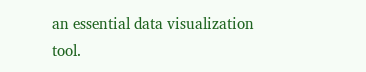an essential data visualization tool.